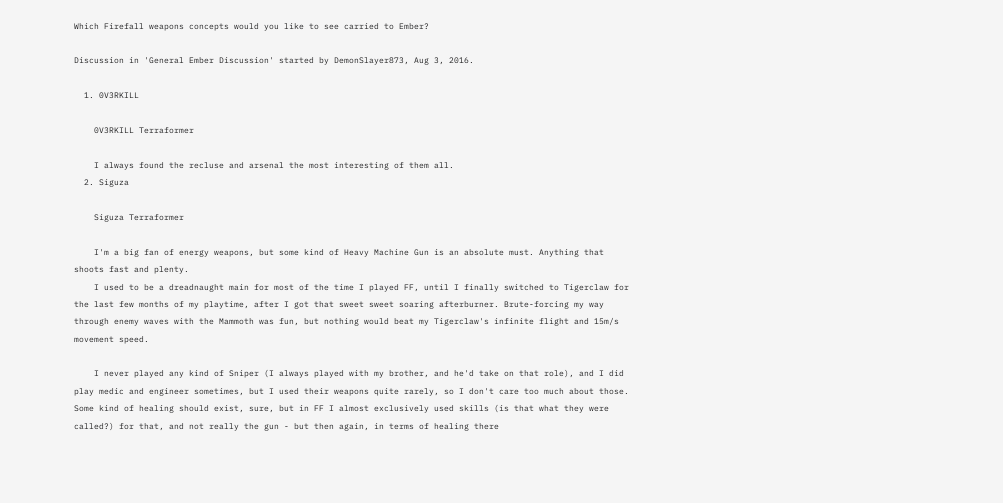Which Firefall weapons concepts would you like to see carried to Ember?

Discussion in 'General Ember Discussion' started by DemonSlayer873, Aug 3, 2016.

  1. 0V3RKILL

    0V3RKILL Terraformer

    I always found the recluse and arsenal the most interesting of them all.
  2. Siguza

    Siguza Terraformer

    I'm a big fan of energy weapons, but some kind of Heavy Machine Gun is an absolute must. Anything that shoots fast and plenty.
    I used to be a dreadnaught main for most of the time I played FF, until I finally switched to Tigerclaw for the last few months of my playtime, after I got that sweet sweet soaring afterburner. Brute-forcing my way through enemy waves with the Mammoth was fun, but nothing would beat my Tigerclaw's infinite flight and 15m/s movement speed.

    I never played any kind of Sniper (I always played with my brother, and he'd take on that role), and I did play medic and engineer sometimes, but I used their weapons quite rarely, so I don't care too much about those. Some kind of healing should exist, sure, but in FF I almost exclusively used skills (is that what they were called?) for that, and not really the gun - but then again, in terms of healing there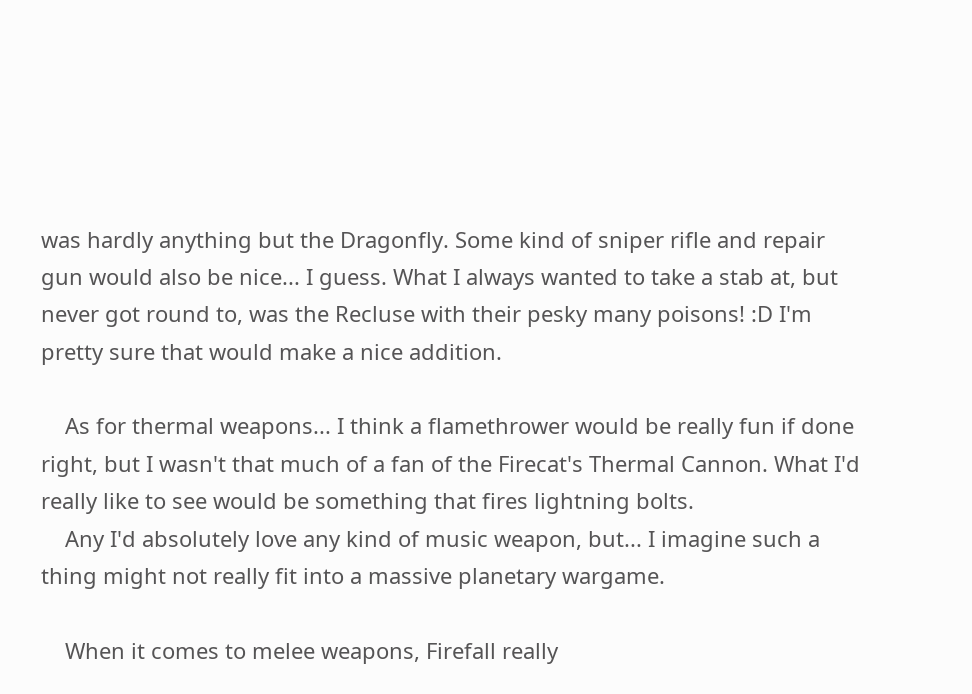was hardly anything but the Dragonfly. Some kind of sniper rifle and repair gun would also be nice... I guess. What I always wanted to take a stab at, but never got round to, was the Recluse with their pesky many poisons! :D I'm pretty sure that would make a nice addition.

    As for thermal weapons... I think a flamethrower would be really fun if done right, but I wasn't that much of a fan of the Firecat's Thermal Cannon. What I'd really like to see would be something that fires lightning bolts.
    Any I'd absolutely love any kind of music weapon, but... I imagine such a thing might not really fit into a massive planetary wargame.

    When it comes to melee weapons, Firefall really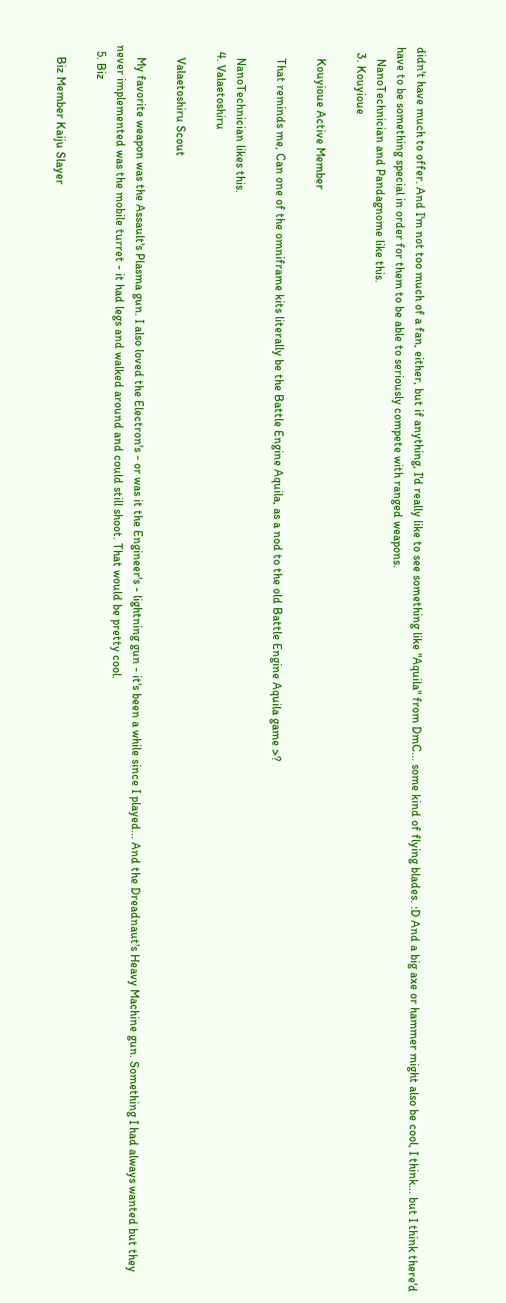didn't have much to offer. And I'm not too much of a fan, either, but if anything, I'd really like to see something like "Aquila" from DmC... some kind of flying blades. :D And a big axe or hammer might also be cool, I think... but I think there'd have to be something special in order for them to be able to seriously compete with ranged weapons.
    NanoTechnician and Pandagnome like this.
  3. Kouyioue

    Kouyioue Active Member

    That reminds me, Can one of the omniframe kits literally be the Battle Engine Aquila, as a nod to the old Battle Engine Aquila game >?

    NanoTechnician likes this.
  4. Valaetoshiru

    Valaetoshiru Scout

    My favorite weapon was the Assault's Plasma gun. I also loved the Electron's - or was it the Engineer's - lightning gun - it's been a while since I played... And the Dreadnaut's Heavy Machine gun. Something I had always wanted but they never implemented was the mobile turret - it had legs and walked around and could still shoot. That would be pretty cool.
  5. Biz

    Biz Member Kaiju Slayer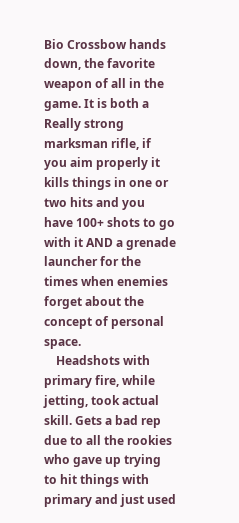Bio Crossbow hands down, the favorite weapon of all in the game. It is both a Really strong marksman rifle, if you aim properly it kills things in one or two hits and you have 100+ shots to go with it AND a grenade launcher for the times when enemies forget about the concept of personal space.
    Headshots with primary fire, while jetting, took actual skill. Gets a bad rep due to all the rookies who gave up trying to hit things with primary and just used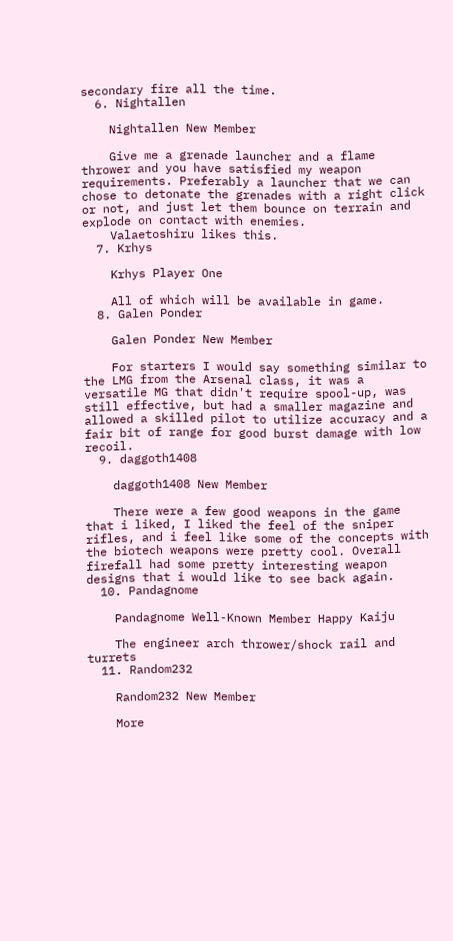secondary fire all the time.
  6. Nightallen

    Nightallen New Member

    Give me a grenade launcher and a flame thrower and you have satisfied my weapon requirements. Preferably a launcher that we can chose to detonate the grenades with a right click or not, and just let them bounce on terrain and explode on contact with enemies.
    Valaetoshiru likes this.
  7. Krhys

    Krhys Player One

    All of which will be available in game.
  8. Galen Ponder

    Galen Ponder New Member

    For starters I would say something similar to the LMG from the Arsenal class, it was a versatile MG that didn't require spool-up, was still effective, but had a smaller magazine and allowed a skilled pilot to utilize accuracy and a fair bit of range for good burst damage with low recoil.
  9. daggoth1408

    daggoth1408 New Member

    There were a few good weapons in the game that i liked, I liked the feel of the sniper rifles, and i feel like some of the concepts with the biotech weapons were pretty cool. Overall firefall had some pretty interesting weapon designs that i would like to see back again.
  10. Pandagnome

    Pandagnome Well-Known Member Happy Kaiju

    The engineer arch thrower/shock rail and turrets
  11. Random232

    Random232 New Member

    More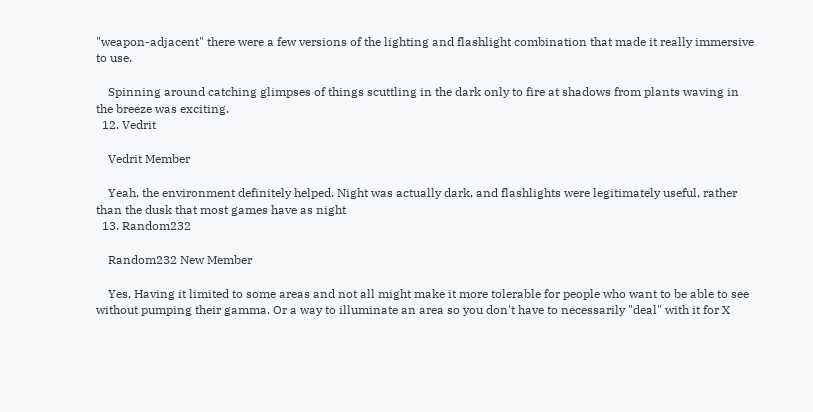"weapon-adjacent" there were a few versions of the lighting and flashlight combination that made it really immersive to use.

    Spinning around catching glimpses of things scuttling in the dark only to fire at shadows from plants waving in the breeze was exciting.
  12. Vedrit

    Vedrit Member

    Yeah, the environment definitely helped. Night was actually dark, and flashlights were legitimately useful, rather than the dusk that most games have as night
  13. Random232

    Random232 New Member

    Yes. Having it limited to some areas and not all might make it more tolerable for people who want to be able to see without pumping their gamma. Or a way to illuminate an area so you don't have to necessarily "deal" with it for X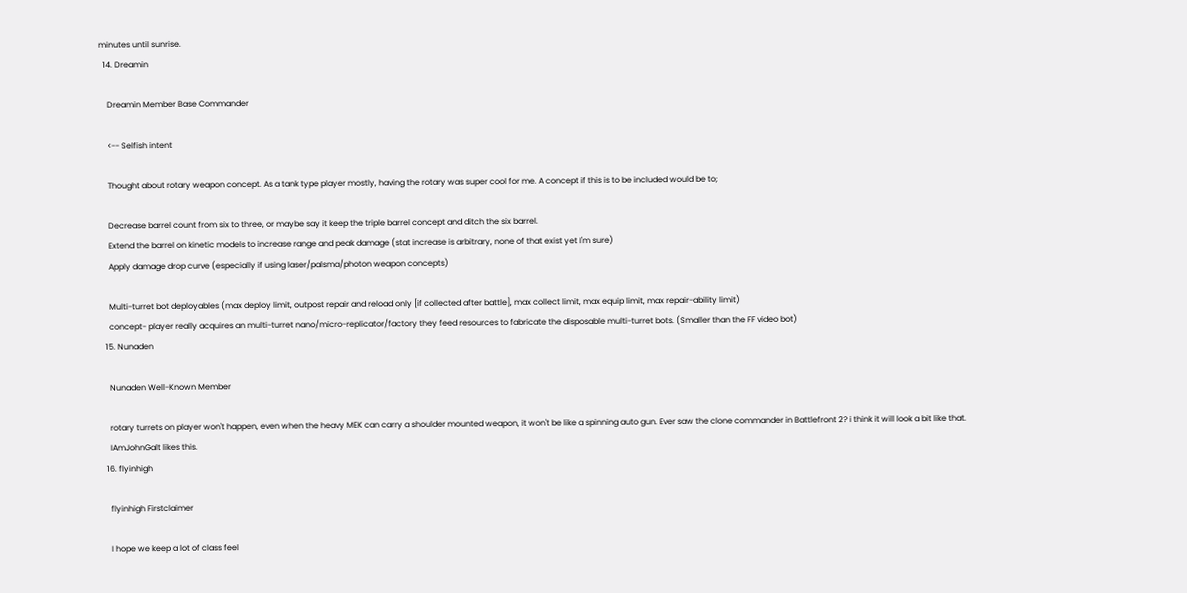minutes until sunrise.
  14. Dreamin

    Dreamin Member Base Commander

    <-- Selfish intent

    Thought about rotary weapon concept. As a tank type player mostly, having the rotary was super cool for me. A concept if this is to be included would be to;

    Decrease barrel count from six to three, or maybe say it keep the triple barrel concept and ditch the six barrel.
    Extend the barrel on kinetic models to increase range and peak damage (stat increase is arbitrary, none of that exist yet I'm sure)
    Apply damage drop curve (especially if using laser/palsma/photon weapon concepts)

    Multi-turret bot deployables (max deploy limit, outpost repair and reload only [if collected after battle], max collect limit, max equip limit, max repair-ability limit)
    concept- player really acquires an multi-turret nano/micro-replicator/factory they feed resources to fabricate the disposable multi-turret bots. (Smaller than the FF video bot)
  15. Nunaden

    Nunaden Well-Known Member

    rotary turrets on player won't happen, even when the heavy MEK can carry a shoulder mounted weapon, it won't be like a spinning auto gun. Ever saw the clone commander in Battlefront 2? i think it will look a bit like that.
    IAmJohnGalt likes this.
  16. flyinhigh

    flyinhigh Firstclaimer

    I hope we keep a lot of class feel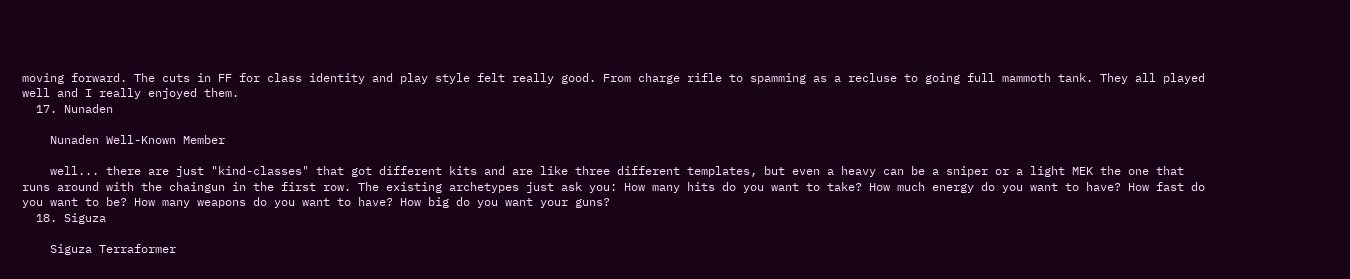moving forward. The cuts in FF for class identity and play style felt really good. From charge rifle to spamming as a recluse to going full mammoth tank. They all played well and I really enjoyed them.
  17. Nunaden

    Nunaden Well-Known Member

    well... there are just "kind-classes" that got different kits and are like three different templates, but even a heavy can be a sniper or a light MEK the one that runs around with the chaingun in the first row. The existing archetypes just ask you: How many hits do you want to take? How much energy do you want to have? How fast do you want to be? How many weapons do you want to have? How big do you want your guns?
  18. Siguza

    Siguza Terraformer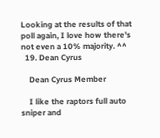Looking at the results of that poll again, I love how there's not even a 10% majority. ^^
  19. Dean Cyrus

    Dean Cyrus Member

    I like the raptors full auto sniper and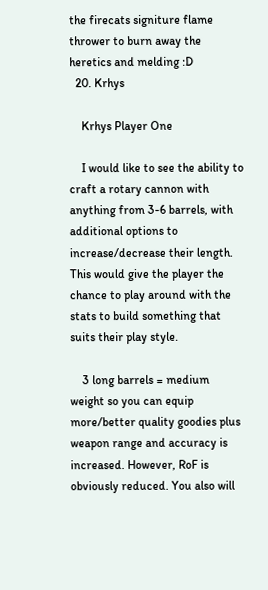the firecats signiture flame thrower to burn away the heretics and melding :D
  20. Krhys

    Krhys Player One

    I would like to see the ability to craft a rotary cannon with anything from 3-6 barrels, with additional options to increase/decrease their length. This would give the player the chance to play around with the stats to build something that suits their play style.

    3 long barrels = medium weight so you can equip more/better quality goodies plus weapon range and accuracy is increased. However, RoF is obviously reduced. You also will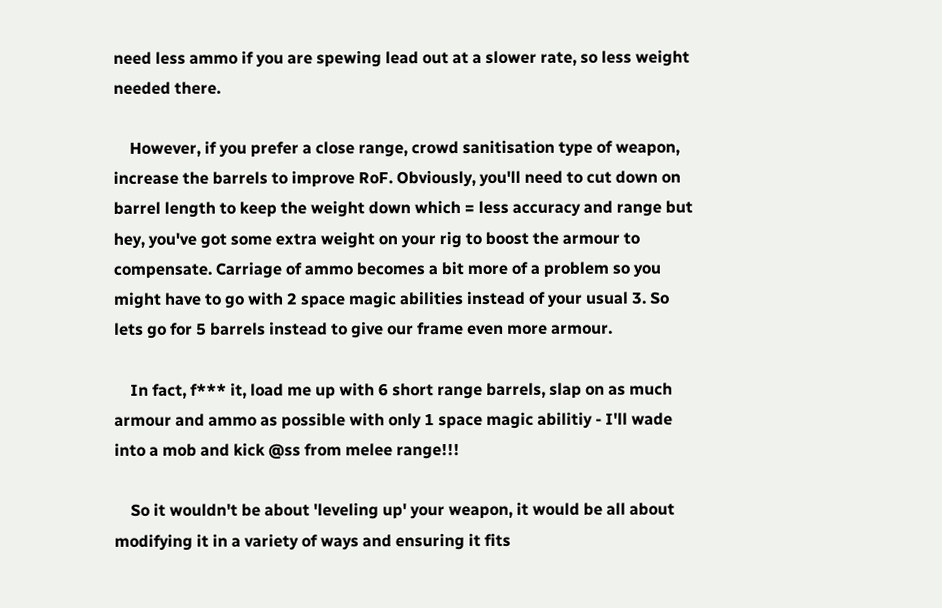need less ammo if you are spewing lead out at a slower rate, so less weight needed there.

    However, if you prefer a close range, crowd sanitisation type of weapon, increase the barrels to improve RoF. Obviously, you'll need to cut down on barrel length to keep the weight down which = less accuracy and range but hey, you've got some extra weight on your rig to boost the armour to compensate. Carriage of ammo becomes a bit more of a problem so you might have to go with 2 space magic abilities instead of your usual 3. So lets go for 5 barrels instead to give our frame even more armour.

    In fact, f*** it, load me up with 6 short range barrels, slap on as much armour and ammo as possible with only 1 space magic abilitiy - I'll wade into a mob and kick @ss from melee range!!!

    So it wouldn't be about 'leveling up' your weapon, it would be all about modifying it in a variety of ways and ensuring it fits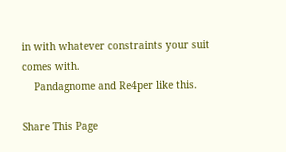in with whatever constraints your suit comes with.
    Pandagnome and Re4per like this.

Share This Page